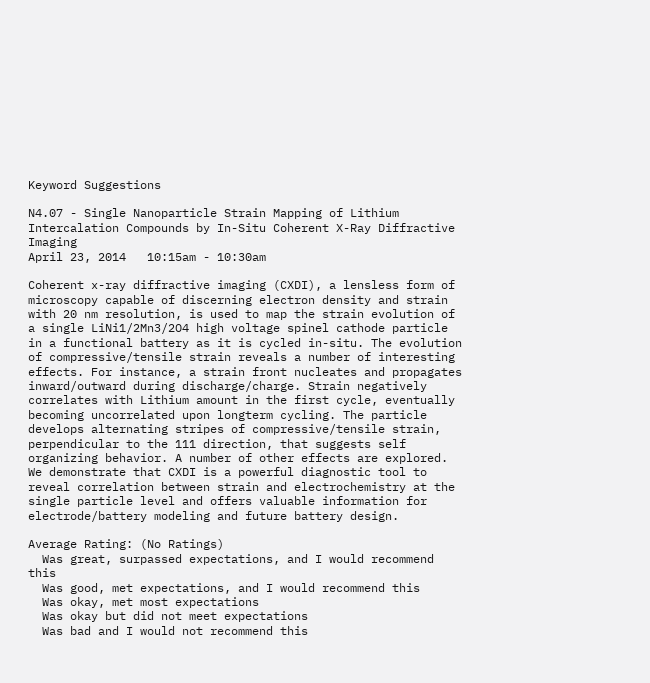Keyword Suggestions

N4.07 - Single Nanoparticle Strain Mapping of Lithium Intercalation Compounds by In-Situ Coherent X-Ray Diffractive Imaging
April 23, 2014   10:15am - 10:30am

Coherent x-ray diffractive imaging (CXDI), a lensless form of microscopy capable of discerning electron density and strain with 20 nm resolution, is used to map the strain evolution of a single LiNi1/2Mn3/2O4 high voltage spinel cathode particle in a functional battery as it is cycled in-situ. The evolution of compressive/tensile strain reveals a number of interesting effects. For instance, a strain front nucleates and propagates inward/outward during discharge/charge. Strain negatively correlates with Lithium amount in the first cycle, eventually becoming uncorrelated upon longterm cycling. The particle develops alternating stripes of compressive/tensile strain, perpendicular to the 111 direction, that suggests self organizing behavior. A number of other effects are explored. We demonstrate that CXDI is a powerful diagnostic tool to reveal correlation between strain and electrochemistry at the single particle level and offers valuable information for electrode/battery modeling and future battery design.

Average Rating: (No Ratings)
  Was great, surpassed expectations, and I would recommend this
  Was good, met expectations, and I would recommend this
  Was okay, met most expectations
  Was okay but did not meet expectations
  Was bad and I would not recommend this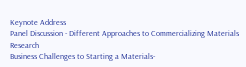Keynote Address
Panel Discussion - Different Approaches to Commercializing Materials Research
Business Challenges to Starting a Materials-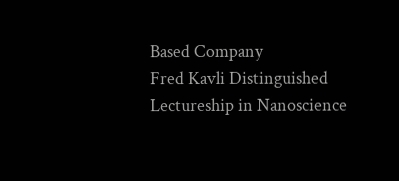Based Company
Fred Kavli Distinguished Lectureship in Nanoscience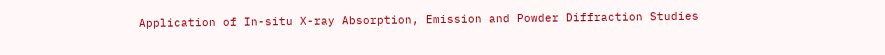Application of In-situ X-ray Absorption, Emission and Powder Diffraction Studies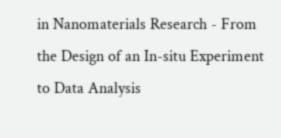in Nanomaterials Research - From the Design of an In-situ Experiment to Data Analysis